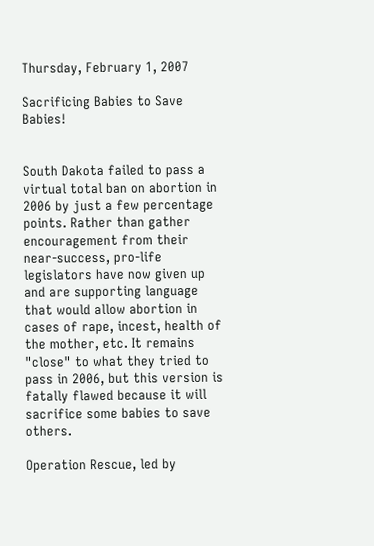Thursday, February 1, 2007

Sacrificing Babies to Save Babies!


South Dakota failed to pass a virtual total ban on abortion in 2006 by just a few percentage points. Rather than gather encouragement from their near-success, pro-life legislators have now given up and are supporting language that would allow abortion in cases of rape, incest, health of the mother, etc. It remains "close" to what they tried to pass in 2006, but this version is fatally flawed because it will sacrifice some babies to save others.

Operation Rescue, led by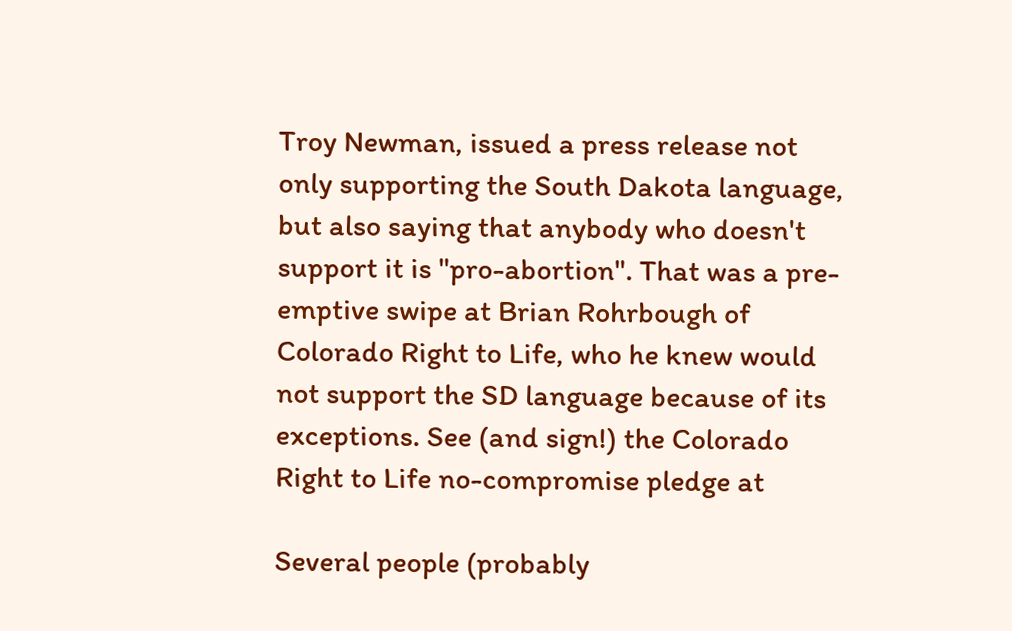Troy Newman, issued a press release not only supporting the South Dakota language, but also saying that anybody who doesn't support it is "pro-abortion". That was a pre-emptive swipe at Brian Rohrbough of Colorado Right to Life, who he knew would not support the SD language because of its exceptions. See (and sign!) the Colorado Right to Life no-compromise pledge at

Several people (probably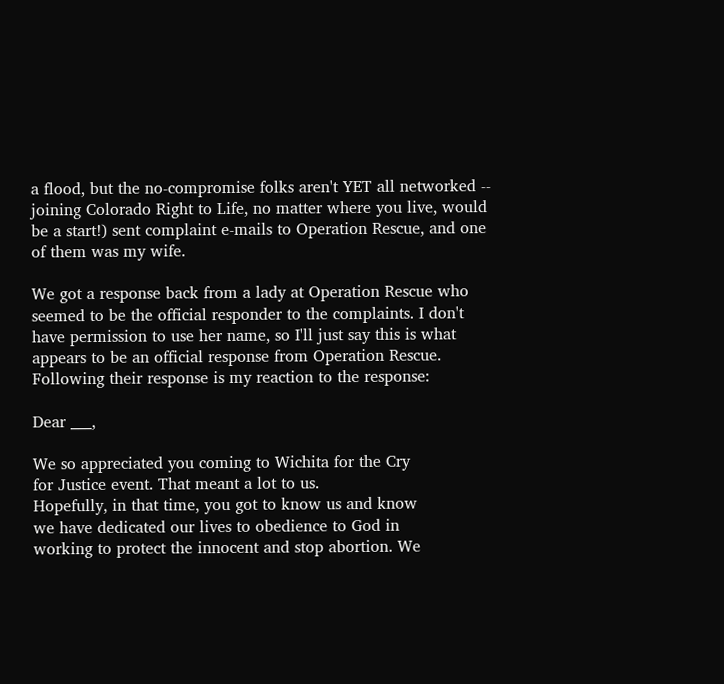a flood, but the no-compromise folks aren't YET all networked -- joining Colorado Right to Life, no matter where you live, would be a start!) sent complaint e-mails to Operation Rescue, and one of them was my wife.

We got a response back from a lady at Operation Rescue who seemed to be the official responder to the complaints. I don't have permission to use her name, so I'll just say this is what appears to be an official response from Operation Rescue. Following their response is my reaction to the response:

Dear ___,

We so appreciated you coming to Wichita for the Cry
for Justice event. That meant a lot to us.
Hopefully, in that time, you got to know us and know
we have dedicated our lives to obedience to God in
working to protect the innocent and stop abortion. We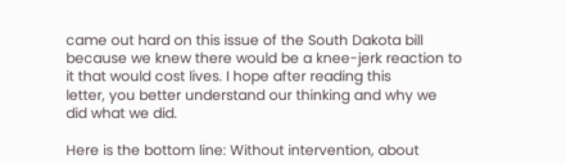came out hard on this issue of the South Dakota bill
because we knew there would be a knee-jerk reaction to
it that would cost lives. I hope after reading this
letter, you better understand our thinking and why we
did what we did.

Here is the bottom line: Without intervention, about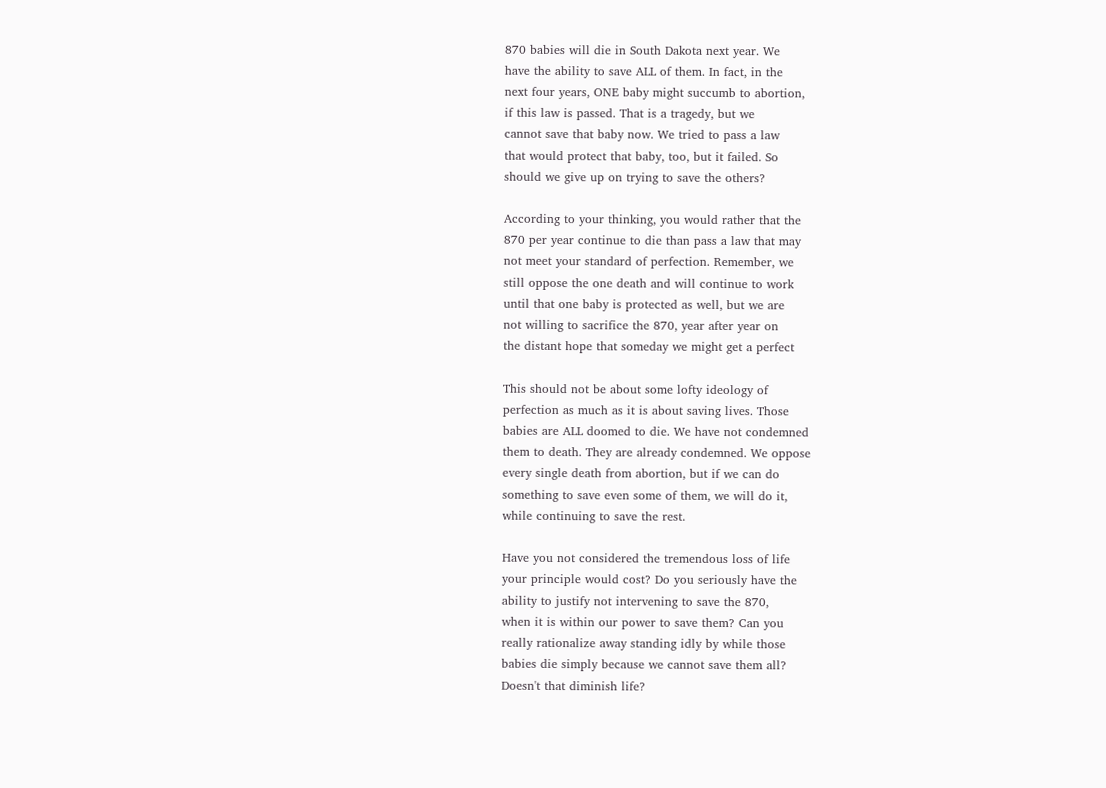870 babies will die in South Dakota next year. We
have the ability to save ALL of them. In fact, in the
next four years, ONE baby might succumb to abortion,
if this law is passed. That is a tragedy, but we
cannot save that baby now. We tried to pass a law
that would protect that baby, too, but it failed. So
should we give up on trying to save the others?

According to your thinking, you would rather that the
870 per year continue to die than pass a law that may
not meet your standard of perfection. Remember, we
still oppose the one death and will continue to work
until that one baby is protected as well, but we are
not willing to sacrifice the 870, year after year on
the distant hope that someday we might get a perfect

This should not be about some lofty ideology of
perfection as much as it is about saving lives. Those
babies are ALL doomed to die. We have not condemned
them to death. They are already condemned. We oppose
every single death from abortion, but if we can do
something to save even some of them, we will do it,
while continuing to save the rest.

Have you not considered the tremendous loss of life
your principle would cost? Do you seriously have the
ability to justify not intervening to save the 870,
when it is within our power to save them? Can you
really rationalize away standing idly by while those
babies die simply because we cannot save them all?
Doesn't that diminish life?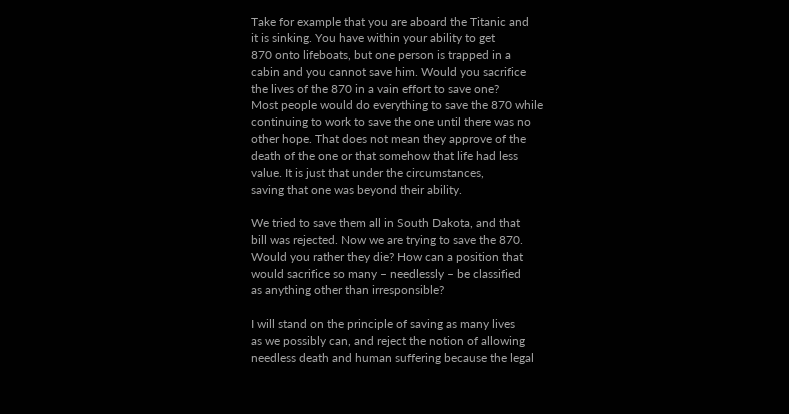Take for example that you are aboard the Titanic and
it is sinking. You have within your ability to get
870 onto lifeboats, but one person is trapped in a
cabin and you cannot save him. Would you sacrifice
the lives of the 870 in a vain effort to save one?
Most people would do everything to save the 870 while
continuing to work to save the one until there was no
other hope. That does not mean they approve of the
death of the one or that somehow that life had less
value. It is just that under the circumstances,
saving that one was beyond their ability.

We tried to save them all in South Dakota, and that
bill was rejected. Now we are trying to save the 870.
Would you rather they die? How can a position that
would sacrifice so many – needlessly – be classified
as anything other than irresponsible?

I will stand on the principle of saving as many lives
as we possibly can, and reject the notion of allowing
needless death and human suffering because the legal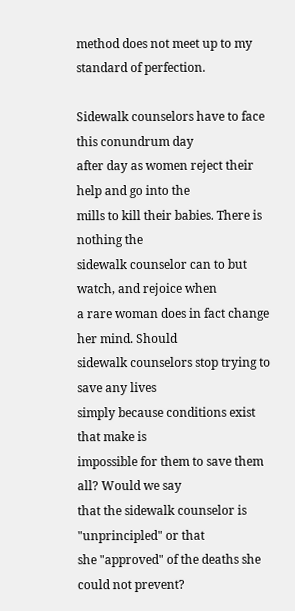method does not meet up to my standard of perfection.

Sidewalk counselors have to face this conundrum day
after day as women reject their help and go into the
mills to kill their babies. There is nothing the
sidewalk counselor can to but watch, and rejoice when
a rare woman does in fact change her mind. Should
sidewalk counselors stop trying to save any lives
simply because conditions exist that make is
impossible for them to save them all? Would we say
that the sidewalk counselor is "unprincipled" or that
she "approved" of the deaths she could not prevent?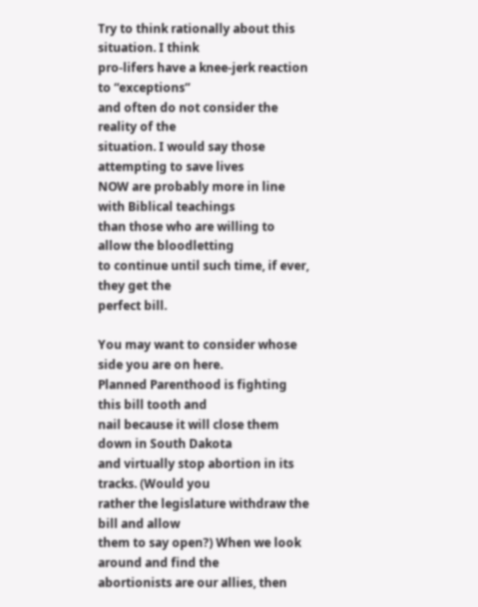Try to think rationally about this situation. I think
pro-lifers have a knee-jerk reaction to “exceptions”
and often do not consider the reality of the
situation. I would say those attempting to save lives
NOW are probably more in line with Biblical teachings
than those who are willing to allow the bloodletting
to continue until such time, if ever, they get the
perfect bill.

You may want to consider whose side you are on here.
Planned Parenthood is fighting this bill tooth and
nail because it will close them down in South Dakota
and virtually stop abortion in its tracks. (Would you
rather the legislature withdraw the bill and allow
them to say open?) When we look around and find the
abortionists are our allies, then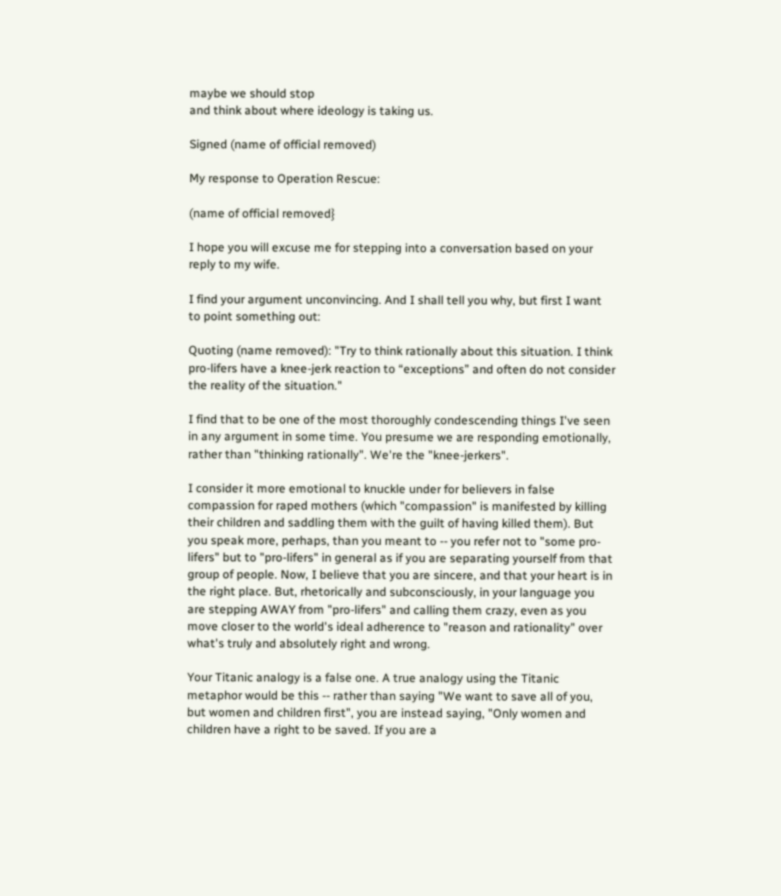maybe we should stop
and think about where ideology is taking us.

Signed (name of official removed)

My response to Operation Rescue:

(name of official removed}

I hope you will excuse me for stepping into a conversation based on your reply to my wife.

I find your argument unconvincing. And I shall tell you why, but first I want to point something out:

Quoting (name removed): "Try to think rationally about this situation. I think pro-lifers have a knee-jerk reaction to “exceptions” and often do not consider the reality of the situation."

I find that to be one of the most thoroughly condescending things I've seen in any argument in some time. You presume we are responding emotionally, rather than "thinking rationally". We're the "knee-jerkers".

I consider it more emotional to knuckle under for believers in false compassion for raped mothers (which "compassion" is manifested by killing their children and saddling them with the guilt of having killed them). But you speak more, perhaps, than you meant to -- you refer not to "some pro-lifers" but to "pro-lifers" in general as if you are separating yourself from that group of people. Now, I believe that you are sincere, and that your heart is in the right place. But, rhetorically and subconsciously, in your language you are stepping AWAY from "pro-lifers" and calling them crazy, even as you move closer to the world's ideal adherence to "reason and rationality" over what's truly and absolutely right and wrong.

Your Titanic analogy is a false one. A true analogy using the Titanic metaphor would be this -- rather than saying "We want to save all of you, but women and children first", you are instead saying, "Only women and children have a right to be saved. If you are a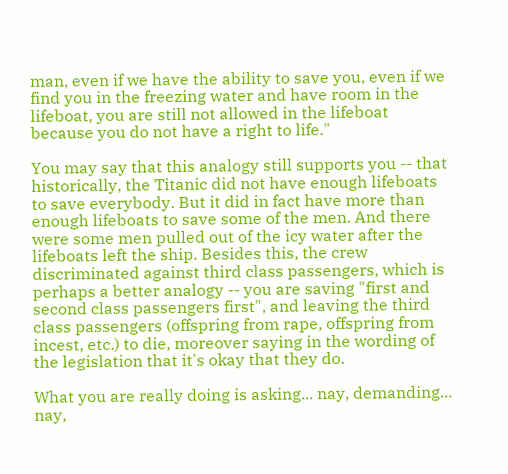man, even if we have the ability to save you, even if we find you in the freezing water and have room in the lifeboat, you are still not allowed in the lifeboat because you do not have a right to life."

You may say that this analogy still supports you -- that historically, the Titanic did not have enough lifeboats to save everybody. But it did in fact have more than enough lifeboats to save some of the men. And there were some men pulled out of the icy water after the lifeboats left the ship. Besides this, the crew discriminated against third class passengers, which is perhaps a better analogy -- you are saving "first and second class passengers first", and leaving the third class passengers (offspring from rape, offspring from incest, etc.) to die, moreover saying in the wording of the legislation that it's okay that they do.

What you are really doing is asking... nay, demanding... nay,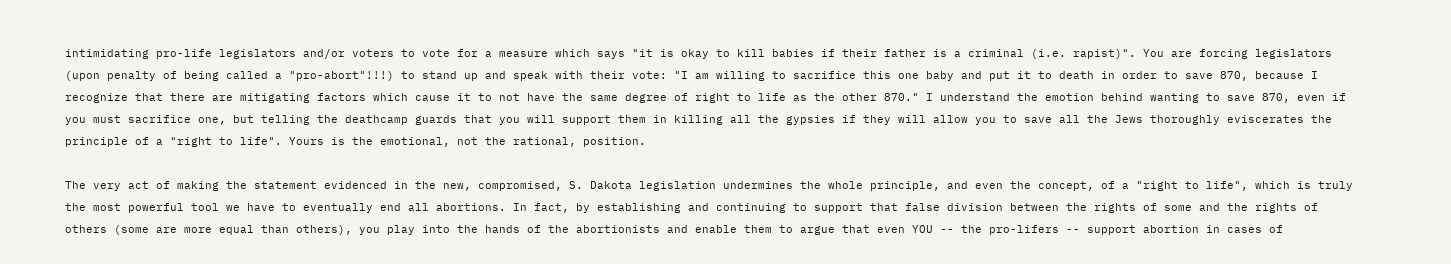intimidating pro-life legislators and/or voters to vote for a measure which says "it is okay to kill babies if their father is a criminal (i.e. rapist)". You are forcing legislators (upon penalty of being called a "pro-abort"!!!) to stand up and speak with their vote: "I am willing to sacrifice this one baby and put it to death in order to save 870, because I recognize that there are mitigating factors which cause it to not have the same degree of right to life as the other 870." I understand the emotion behind wanting to save 870, even if you must sacrifice one, but telling the deathcamp guards that you will support them in killing all the gypsies if they will allow you to save all the Jews thoroughly eviscerates the principle of a "right to life". Yours is the emotional, not the rational, position.

The very act of making the statement evidenced in the new, compromised, S. Dakota legislation undermines the whole principle, and even the concept, of a "right to life", which is truly the most powerful tool we have to eventually end all abortions. In fact, by establishing and continuing to support that false division between the rights of some and the rights of others (some are more equal than others), you play into the hands of the abortionists and enable them to argue that even YOU -- the pro-lifers -- support abortion in cases of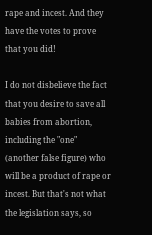rape and incest. And they have the votes to prove that you did!

I do not disbelieve the fact that you desire to save all babies from abortion, including the "one" (another false figure) who will be a product of rape or incest. But that's not what the legislation says, so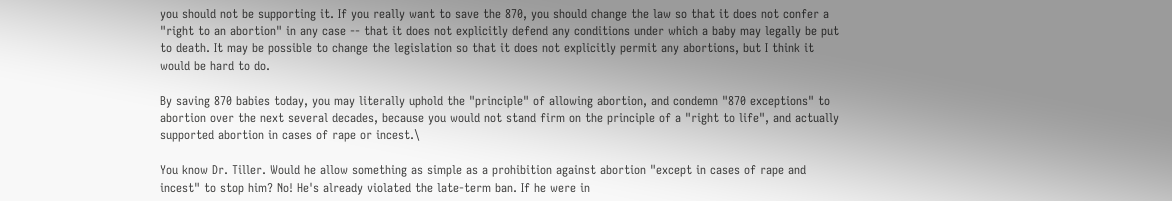you should not be supporting it. If you really want to save the 870, you should change the law so that it does not confer a "right to an abortion" in any case -- that it does not explicitly defend any conditions under which a baby may legally be put to death. It may be possible to change the legislation so that it does not explicitly permit any abortions, but I think it would be hard to do.

By saving 870 babies today, you may literally uphold the "principle" of allowing abortion, and condemn "870 exceptions" to abortion over the next several decades, because you would not stand firm on the principle of a "right to life", and actually supported abortion in cases of rape or incest.\

You know Dr. Tiller. Would he allow something as simple as a prohibition against abortion "except in cases of rape and incest" to stop him? No! He's already violated the late-term ban. If he were in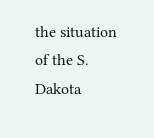the situation of the S. Dakota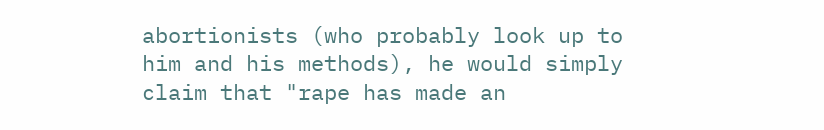abortionists (who probably look up to him and his methods), he would simply claim that "rape has made an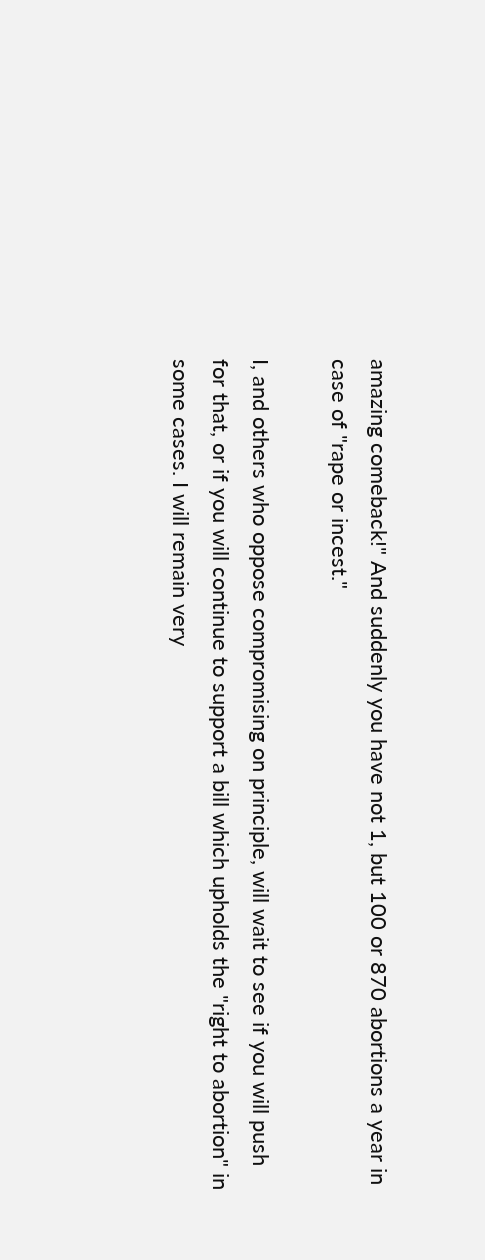amazing comeback!" And suddenly you have not 1, but 100 or 870 abortions a year in case of "rape or incest."

I, and others who oppose compromising on principle, will wait to see if you will push for that, or if you will continue to support a bill which upholds the "right to abortion" in some cases. I will remain very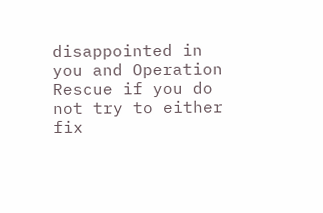disappointed in you and Operation Rescue if you do not try to either fix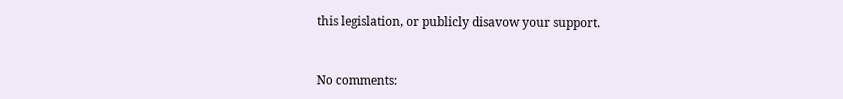this legislation, or publicly disavow your support.


No comments: